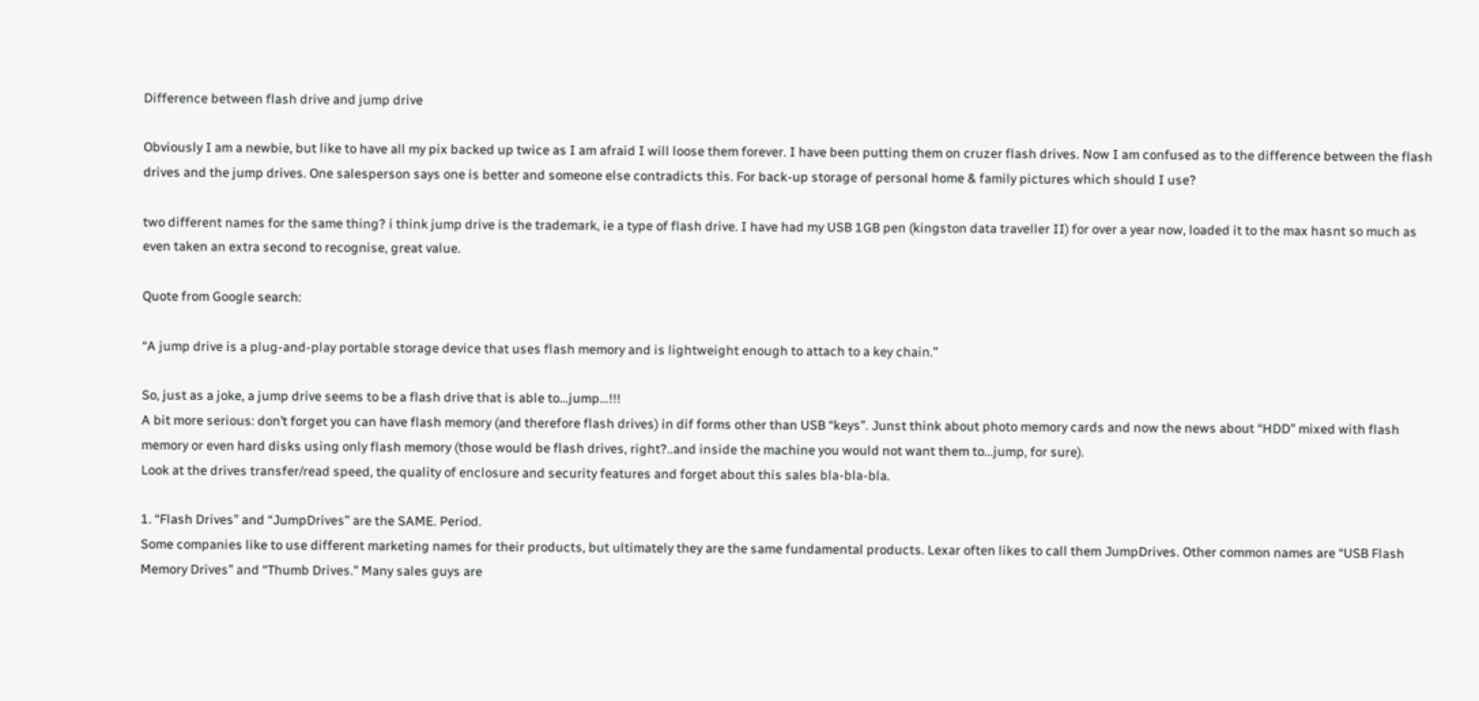Difference between flash drive and jump drive

Obviously I am a newbie, but like to have all my pix backed up twice as I am afraid I will loose them forever. I have been putting them on cruzer flash drives. Now I am confused as to the difference between the flash drives and the jump drives. One salesperson says one is better and someone else contradicts this. For back-up storage of personal home & family pictures which should I use?

two different names for the same thing? i think jump drive is the trademark, ie a type of flash drive. I have had my USB 1GB pen (kingston data traveller II) for over a year now, loaded it to the max hasnt so much as even taken an extra second to recognise, great value.

Quote from Google search:

“A jump drive is a plug-and-play portable storage device that uses flash memory and is lightweight enough to attach to a key chain.”

So, just as a joke, a jump drive seems to be a flash drive that is able to…jump…!!!
A bit more serious: don’t forget you can have flash memory (and therefore flash drives) in dif forms other than USB “keys”. Junst think about photo memory cards and now the news about “HDD” mixed with flash memory or even hard disks using only flash memory (those would be flash drives, right?..and inside the machine you would not want them to…jump, for sure).
Look at the drives transfer/read speed, the quality of enclosure and security features and forget about this sales bla-bla-bla.

1. “Flash Drives” and “JumpDrives” are the SAME. Period.
Some companies like to use different marketing names for their products, but ultimately they are the same fundamental products. Lexar often likes to call them JumpDrives. Other common names are “USB Flash Memory Drives” and “Thumb Drives.” Many sales guys are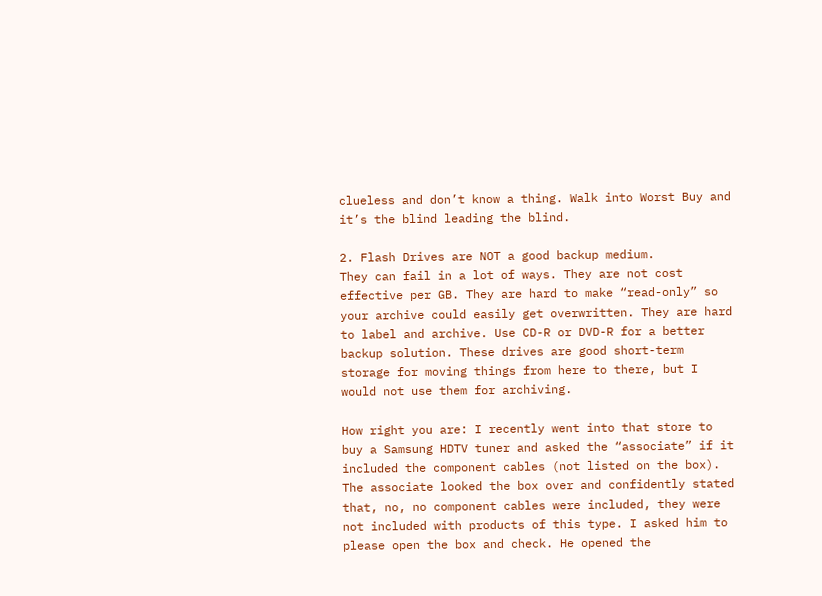clueless and don’t know a thing. Walk into Worst Buy and it’s the blind leading the blind.

2. Flash Drives are NOT a good backup medium.
They can fail in a lot of ways. They are not cost effective per GB. They are hard to make “read-only” so your archive could easily get overwritten. They are hard to label and archive. Use CD-R or DVD-R for a better backup solution. These drives are good short-term storage for moving things from here to there, but I would not use them for archiving.

How right you are: I recently went into that store to buy a Samsung HDTV tuner and asked the “associate” if it included the component cables (not listed on the box). The associate looked the box over and confidently stated that, no, no component cables were included, they were not included with products of this type. I asked him to please open the box and check. He opened the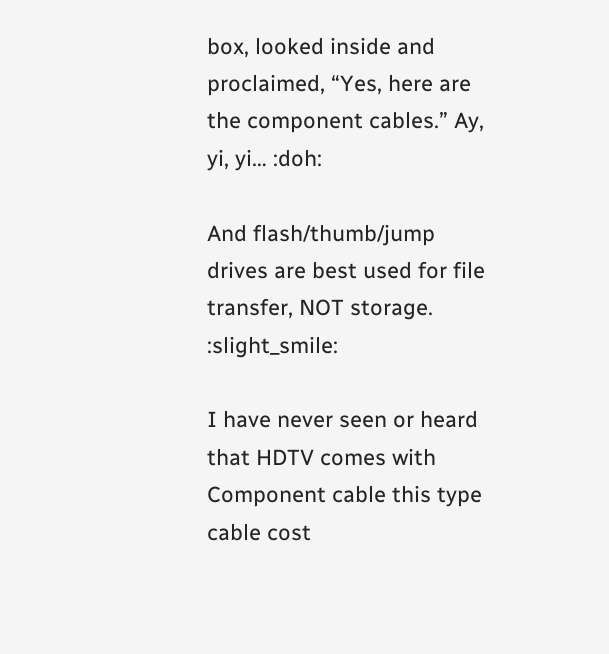box, looked inside and proclaimed, “Yes, here are the component cables.” Ay, yi, yi… :doh:

And flash/thumb/jump drives are best used for file transfer, NOT storage. :slight_smile:

I have never seen or heard that HDTV comes with Component cable this type cable cost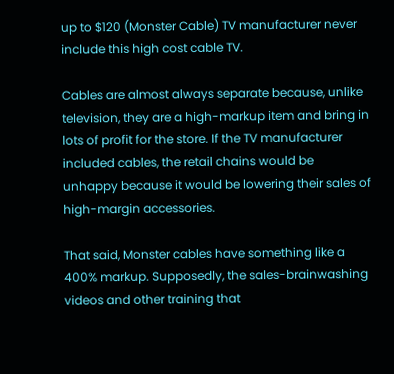up to $120 (Monster Cable) TV manufacturer never include this high cost cable TV.

Cables are almost always separate because, unlike television, they are a high-markup item and bring in lots of profit for the store. If the TV manufacturer included cables, the retail chains would be unhappy because it would be lowering their sales of high-margin accessories.

That said, Monster cables have something like a 400% markup. Supposedly, the sales-brainwashing videos and other training that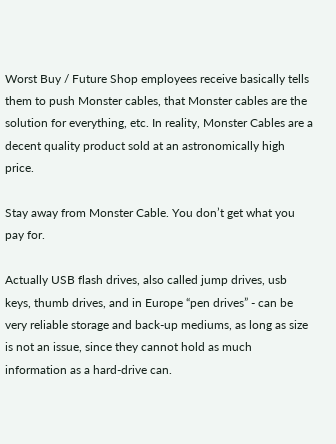Worst Buy / Future Shop employees receive basically tells them to push Monster cables, that Monster cables are the solution for everything, etc. In reality, Monster Cables are a decent quality product sold at an astronomically high price.

Stay away from Monster Cable. You don’t get what you pay for.

Actually USB flash drives, also called jump drives, usb keys, thumb drives, and in Europe “pen drives” - can be very reliable storage and back-up mediums, as long as size is not an issue, since they cannot hold as much information as a hard-drive can.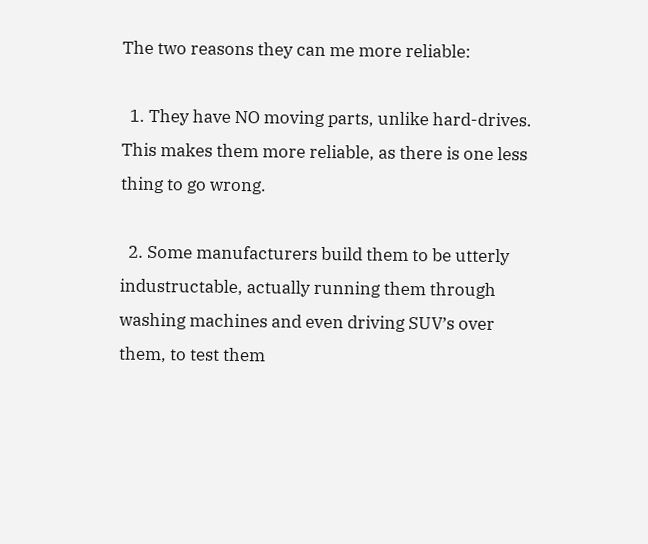The two reasons they can me more reliable:

  1. They have NO moving parts, unlike hard-drives. This makes them more reliable, as there is one less thing to go wrong.

  2. Some manufacturers build them to be utterly industructable, actually running them through washing machines and even driving SUV’s over them, to test them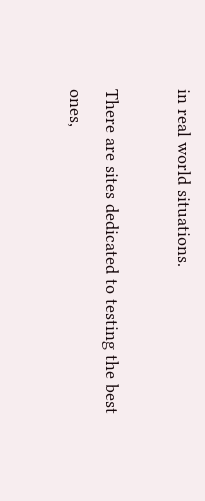in real world situations.

There are sites dedicated to testing the best ones,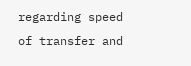regarding speed of transfer and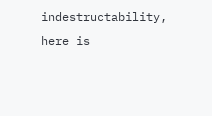indestructability, here is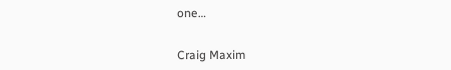one…


Craig Maxim